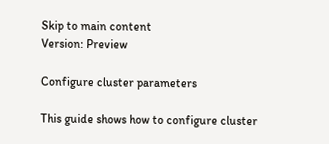Skip to main content
Version: Preview

Configure cluster parameters

This guide shows how to configure cluster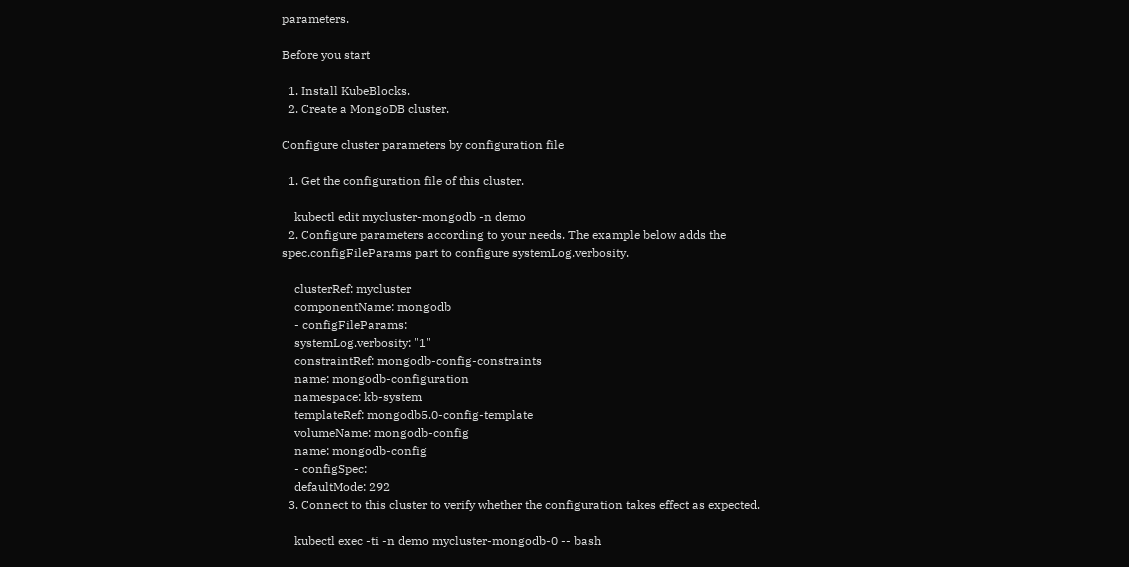parameters.

Before you start

  1. Install KubeBlocks.
  2. Create a MongoDB cluster.

Configure cluster parameters by configuration file

  1. Get the configuration file of this cluster.

    kubectl edit mycluster-mongodb -n demo
  2. Configure parameters according to your needs. The example below adds the spec.configFileParams part to configure systemLog.verbosity.

    clusterRef: mycluster
    componentName: mongodb
    - configFileParams:
    systemLog.verbosity: "1"
    constraintRef: mongodb-config-constraints
    name: mongodb-configuration
    namespace: kb-system
    templateRef: mongodb5.0-config-template
    volumeName: mongodb-config
    name: mongodb-config
    - configSpec:
    defaultMode: 292
  3. Connect to this cluster to verify whether the configuration takes effect as expected.

    kubectl exec -ti -n demo mycluster-mongodb-0 -- bash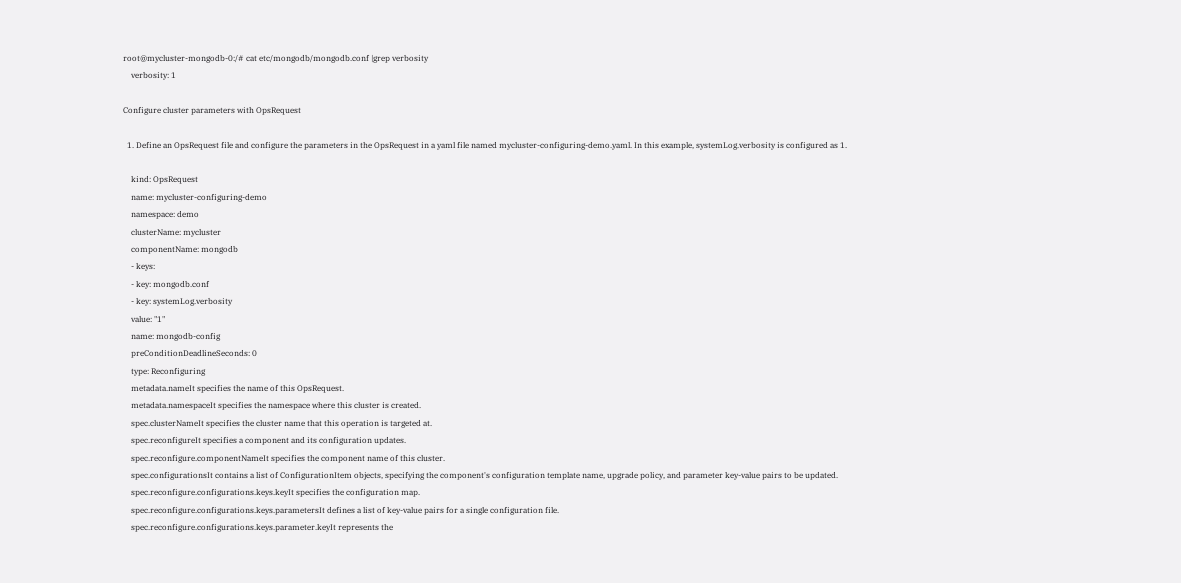root@mycluster-mongodb-0:/# cat etc/mongodb/mongodb.conf |grep verbosity
    verbosity: 1

Configure cluster parameters with OpsRequest

  1. Define an OpsRequest file and configure the parameters in the OpsRequest in a yaml file named mycluster-configuring-demo.yaml. In this example, systemLog.verbosity is configured as 1.

    kind: OpsRequest
    name: mycluster-configuring-demo
    namespace: demo
    clusterName: mycluster
    componentName: mongodb
    - keys:
    - key: mongodb.conf
    - key: systemLog.verbosity
    value: "1"
    name: mongodb-config
    preConditionDeadlineSeconds: 0
    type: Reconfiguring
    metadata.nameIt specifies the name of this OpsRequest.
    metadata.namespaceIt specifies the namespace where this cluster is created.
    spec.clusterNameIt specifies the cluster name that this operation is targeted at.
    spec.reconfigureIt specifies a component and its configuration updates.
    spec.reconfigure.componentNameIt specifies the component name of this cluster.
    spec.configurationsIt contains a list of ConfigurationItem objects, specifying the component's configuration template name, upgrade policy, and parameter key-value pairs to be updated.
    spec.reconfigure.configurations.keys.keyIt specifies the configuration map.
    spec.reconfigure.configurations.keys.parametersIt defines a list of key-value pairs for a single configuration file.
    spec.reconfigure.configurations.keys.parameter.keyIt represents the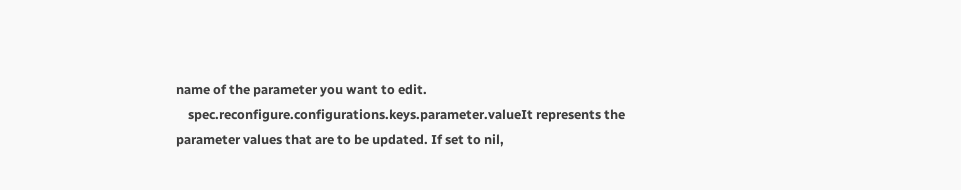name of the parameter you want to edit.
    spec.reconfigure.configurations.keys.parameter.valueIt represents the parameter values that are to be updated. If set to nil,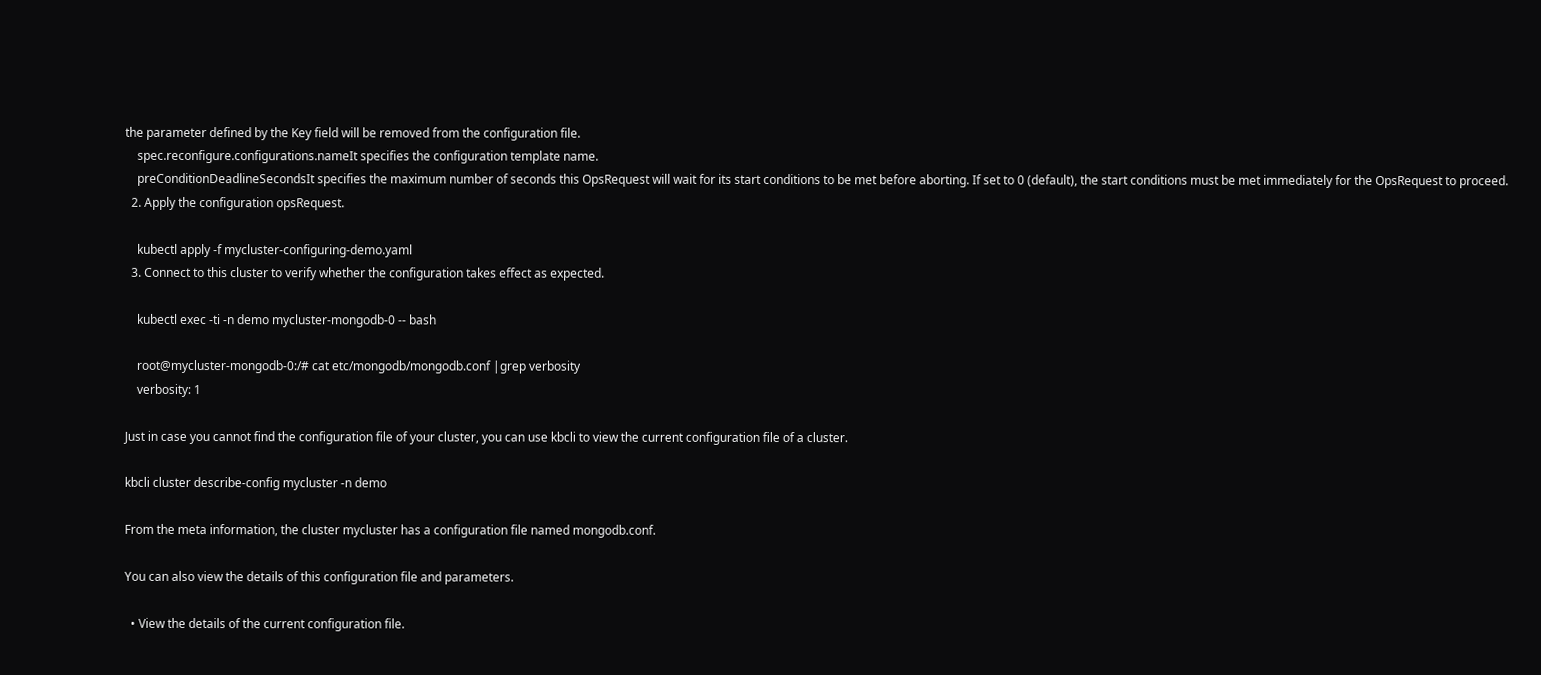the parameter defined by the Key field will be removed from the configuration file.
    spec.reconfigure.configurations.nameIt specifies the configuration template name.
    preConditionDeadlineSecondsIt specifies the maximum number of seconds this OpsRequest will wait for its start conditions to be met before aborting. If set to 0 (default), the start conditions must be met immediately for the OpsRequest to proceed.
  2. Apply the configuration opsRequest.

    kubectl apply -f mycluster-configuring-demo.yaml
  3. Connect to this cluster to verify whether the configuration takes effect as expected.

    kubectl exec -ti -n demo mycluster-mongodb-0 -- bash

    root@mycluster-mongodb-0:/# cat etc/mongodb/mongodb.conf |grep verbosity
    verbosity: 1

Just in case you cannot find the configuration file of your cluster, you can use kbcli to view the current configuration file of a cluster.

kbcli cluster describe-config mycluster -n demo

From the meta information, the cluster mycluster has a configuration file named mongodb.conf.

You can also view the details of this configuration file and parameters.

  • View the details of the current configuration file.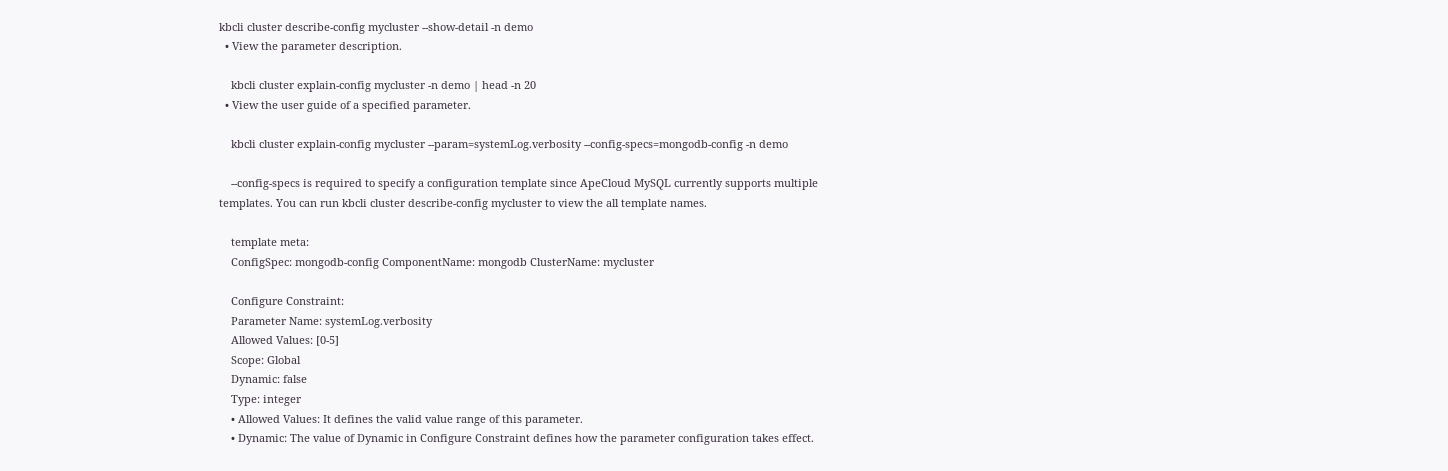kbcli cluster describe-config mycluster --show-detail -n demo
  • View the parameter description.

    kbcli cluster explain-config mycluster -n demo | head -n 20
  • View the user guide of a specified parameter.

    kbcli cluster explain-config mycluster --param=systemLog.verbosity --config-specs=mongodb-config -n demo

    --config-specs is required to specify a configuration template since ApeCloud MySQL currently supports multiple templates. You can run kbcli cluster describe-config mycluster to view the all template names.

    template meta:
    ConfigSpec: mongodb-config ComponentName: mongodb ClusterName: mycluster

    Configure Constraint:
    Parameter Name: systemLog.verbosity
    Allowed Values: [0-5]
    Scope: Global
    Dynamic: false
    Type: integer
    • Allowed Values: It defines the valid value range of this parameter.
    • Dynamic: The value of Dynamic in Configure Constraint defines how the parameter configuration takes effect.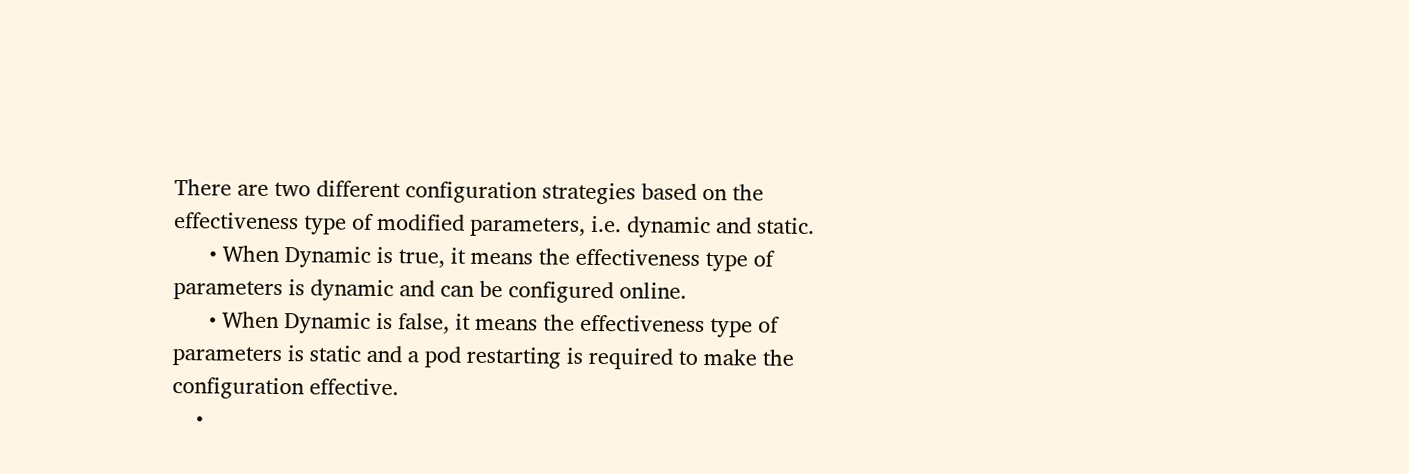There are two different configuration strategies based on the effectiveness type of modified parameters, i.e. dynamic and static.
      • When Dynamic is true, it means the effectiveness type of parameters is dynamic and can be configured online.
      • When Dynamic is false, it means the effectiveness type of parameters is static and a pod restarting is required to make the configuration effective.
    •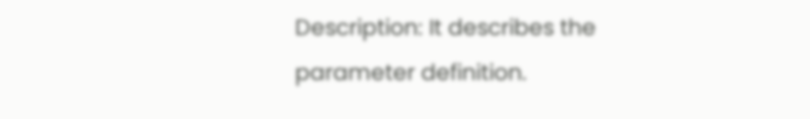Description: It describes the parameter definition.